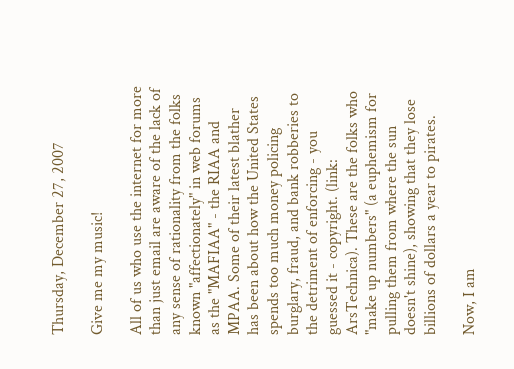Thursday, December 27, 2007

Give me my music!

All of us who use the internet for more than just email are aware of the lack of any sense of rationality from the folks known "affectionately" in web forums as the "MAFIAA" - the RIAA and MPAA. Some of their latest blather has been about how the United States spends too much money policing burglary, fraud, and bank robberies to the detriment of enforcing - you guessed it - copyright. (link: ArsTechnica). These are the folks who "make up numbers" (a euphemism for pulling them from where the sun doesn't shine), showing that they lose billions of dollars a year to pirates.

Now, I am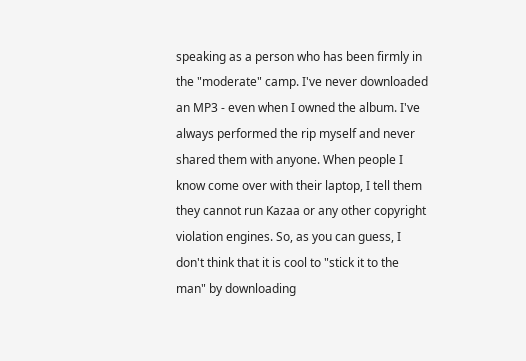speaking as a person who has been firmly in the "moderate" camp. I've never downloaded an MP3 - even when I owned the album. I've always performed the rip myself and never shared them with anyone. When people I know come over with their laptop, I tell them they cannot run Kazaa or any other copyright violation engines. So, as you can guess, I don't think that it is cool to "stick it to the man" by downloading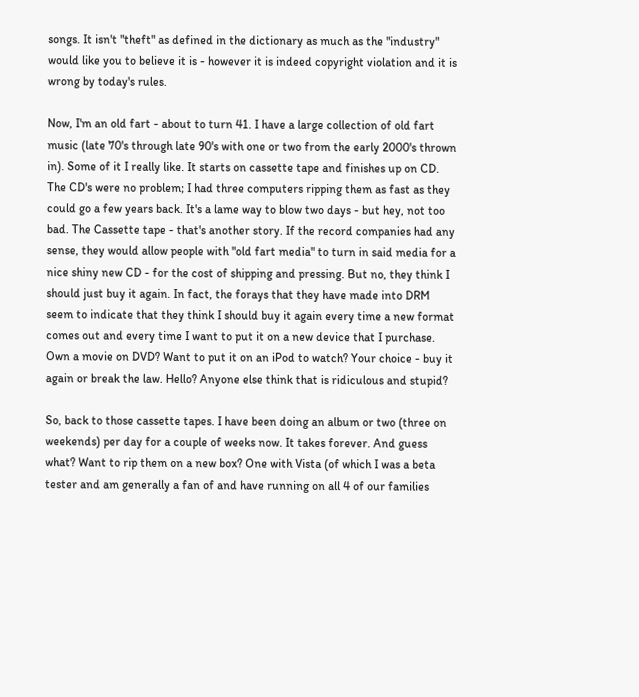songs. It isn't "theft" as defined in the dictionary as much as the "industry" would like you to believe it is - however it is indeed copyright violation and it is wrong by today's rules.

Now, I'm an old fart - about to turn 41. I have a large collection of old fart music (late 70's through late 90's with one or two from the early 2000's thrown in). Some of it I really like. It starts on cassette tape and finishes up on CD. The CD's were no problem; I had three computers ripping them as fast as they could go a few years back. It's a lame way to blow two days - but hey, not too bad. The Cassette tape - that's another story. If the record companies had any sense, they would allow people with "old fart media" to turn in said media for a nice shiny new CD - for the cost of shipping and pressing. But no, they think I should just buy it again. In fact, the forays that they have made into DRM seem to indicate that they think I should buy it again every time a new format comes out and every time I want to put it on a new device that I purchase. Own a movie on DVD? Want to put it on an iPod to watch? Your choice - buy it again or break the law. Hello? Anyone else think that is ridiculous and stupid?

So, back to those cassette tapes. I have been doing an album or two (three on weekends) per day for a couple of weeks now. It takes forever. And guess what? Want to rip them on a new box? One with Vista (of which I was a beta tester and am generally a fan of and have running on all 4 of our families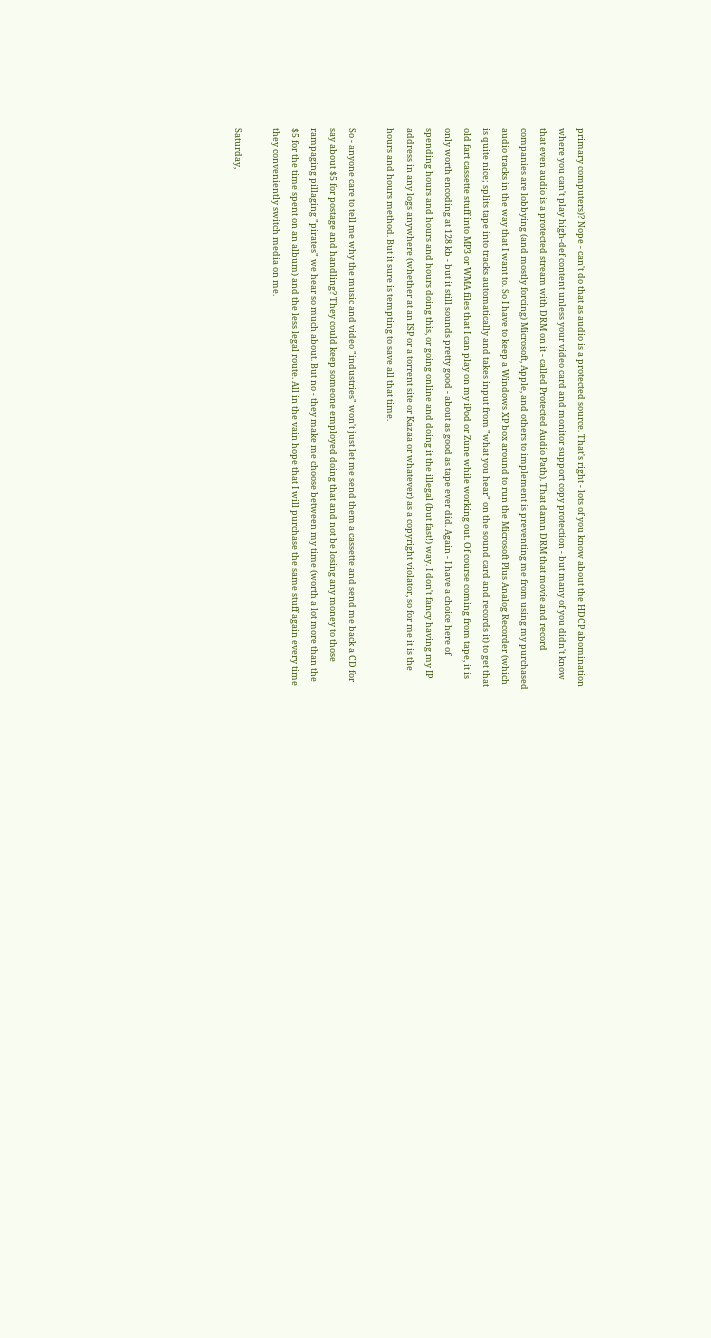primary computers)? Nope - can't do that as audio is a protected source. That's right - lots of you know about the HDCP abomination where you can't play high-def content unless your video card and monitor support copy protection - but many of you didn't know that even audio is a protected stream with DRM on it - called Protected Audio Path). That damn DRM that movie and record companies are lobbying (and mostly forcing) Microsoft, Apple, and others to implement is preventing me from using my purchased audio tracks in the way that I want to. So I have to keep a Windows XP box around to run the Microsoft Plus Analog Recorder (which is quite nice; splits tape into tracks automatically and takes input from "what you hear" on the sound card and records it) to get that old fart cassette stuff into MP3 or WMA files that I can play on my iPod or Zune while working out. Of course coming from tape, it is only worth encoding at 128 kb - but it still sounds pretty good - about as good as tape ever did. Again - I have a choice here of spending hours and hours and hours doing this, or going online and doing it the illegal (but fast!) way. I don't fancy having my IP address in any logs anywhere (whether at an ISP or a torrent site or Kazaa or whatever) as a copyright violator, so for me it is the hours and hours method. But it sure is tempting to save all that time.

So - anyone care to tell me why the music and video "industries" won't just let me send them a cassette and send me back a CD for say about $5 for postage and handling? They could keep someone employed doing that and not be losing any money to those rampaging pillaging "pirates" we hear so much about. But no - they make me choose between my time (worth a lot more than the $5 for the time spent on an album) and the less legal route. All in the vain hope that I will purchase the same stuff again every time they conveniently switch media on me.

Saturday,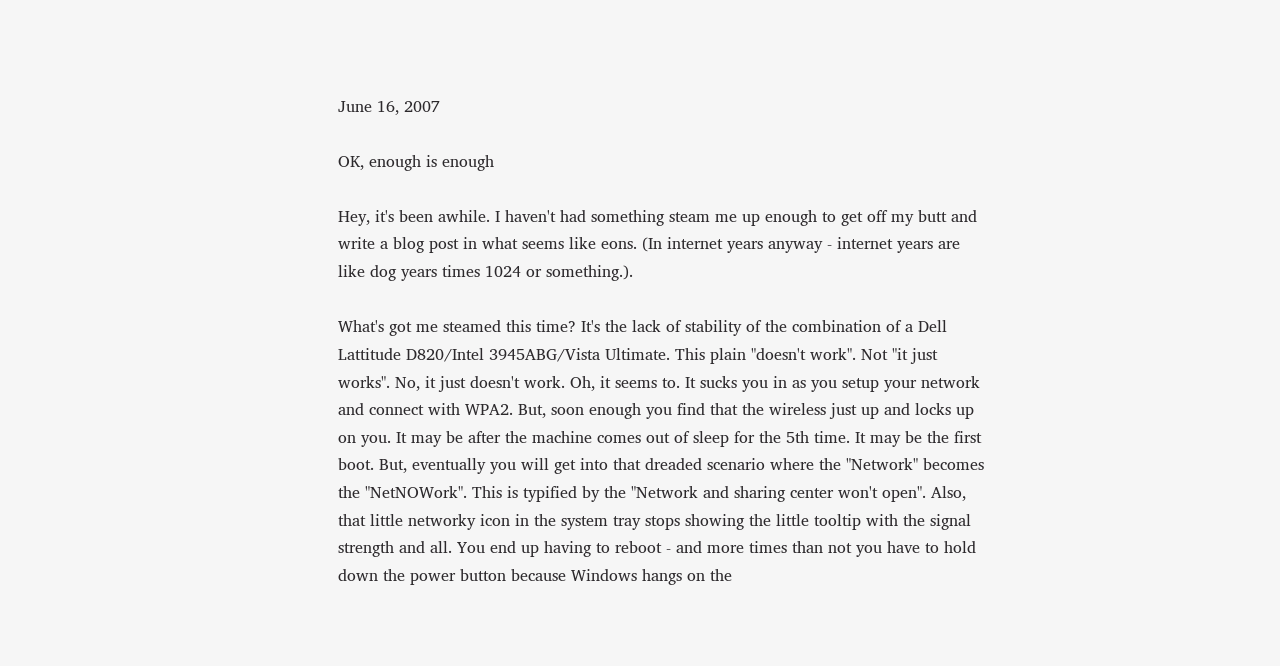June 16, 2007

OK, enough is enough

Hey, it's been awhile. I haven't had something steam me up enough to get off my butt and write a blog post in what seems like eons. (In internet years anyway - internet years are like dog years times 1024 or something.).

What's got me steamed this time? It's the lack of stability of the combination of a Dell Lattitude D820/Intel 3945ABG/Vista Ultimate. This plain "doesn't work". Not "it just works". No, it just doesn't work. Oh, it seems to. It sucks you in as you setup your network and connect with WPA2. But, soon enough you find that the wireless just up and locks up on you. It may be after the machine comes out of sleep for the 5th time. It may be the first boot. But, eventually you will get into that dreaded scenario where the "Network" becomes the "NetNOWork". This is typified by the "Network and sharing center won't open". Also, that little networky icon in the system tray stops showing the little tooltip with the signal strength and all. You end up having to reboot - and more times than not you have to hold down the power button because Windows hangs on the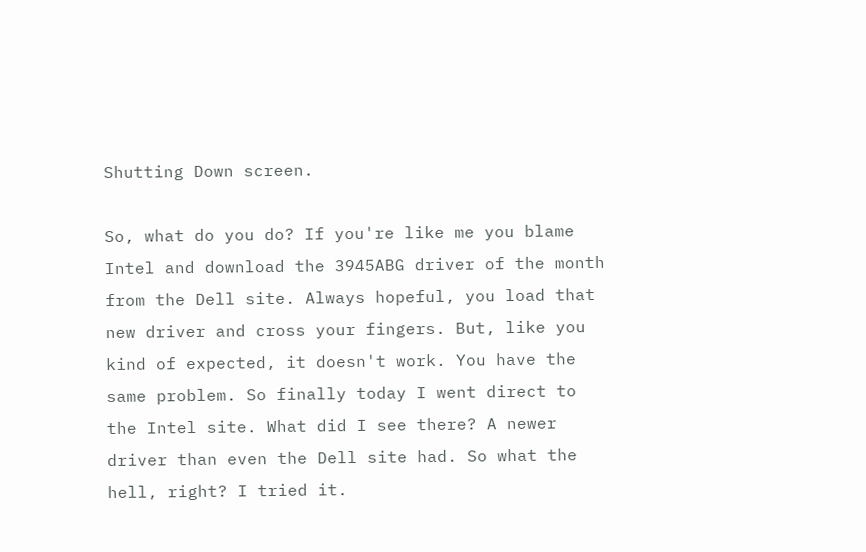Shutting Down screen.

So, what do you do? If you're like me you blame Intel and download the 3945ABG driver of the month from the Dell site. Always hopeful, you load that new driver and cross your fingers. But, like you kind of expected, it doesn't work. You have the same problem. So finally today I went direct to the Intel site. What did I see there? A newer driver than even the Dell site had. So what the hell, right? I tried it.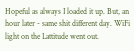Hopeful as always I loaded it up. But, an hour later - same shit different day. WiFi light on the Lattitude went out.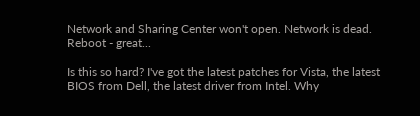Network and Sharing Center won't open. Network is dead. Reboot - great...

Is this so hard? I've got the latest patches for Vista, the latest BIOS from Dell, the latest driver from Intel. Why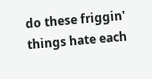do these friggin' things hate each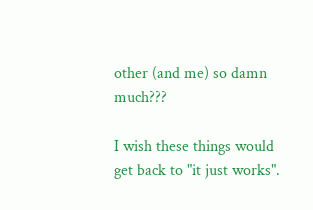other (and me) so damn much???

I wish these things would get back to "it just works".